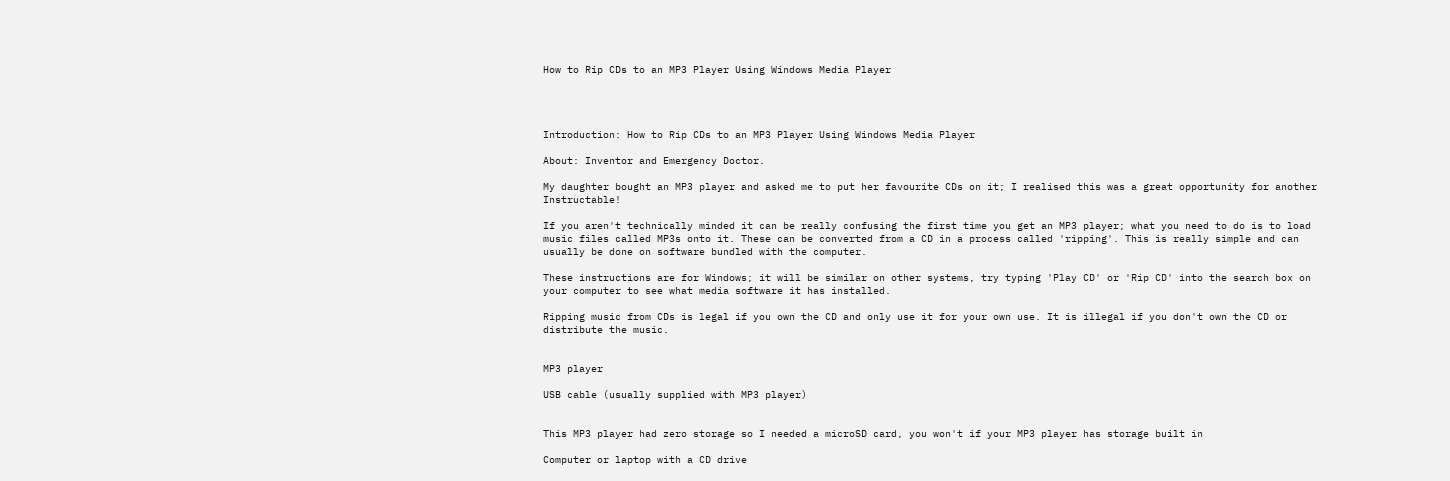How to Rip CDs to an MP3 Player Using Windows Media Player




Introduction: How to Rip CDs to an MP3 Player Using Windows Media Player

About: Inventor and Emergency Doctor.

My daughter bought an MP3 player and asked me to put her favourite CDs on it; I realised this was a great opportunity for another Instructable!

If you aren't technically minded it can be really confusing the first time you get an MP3 player; what you need to do is to load music files called MP3s onto it. These can be converted from a CD in a process called 'ripping'. This is really simple and can usually be done on software bundled with the computer.

These instructions are for Windows; it will be similar on other systems, try typing 'Play CD' or 'Rip CD' into the search box on your computer to see what media software it has installed.

Ripping music from CDs is legal if you own the CD and only use it for your own use. It is illegal if you don't own the CD or distribute the music.


MP3 player

USB cable (usually supplied with MP3 player)


This MP3 player had zero storage so I needed a microSD card, you won't if your MP3 player has storage built in

Computer or laptop with a CD drive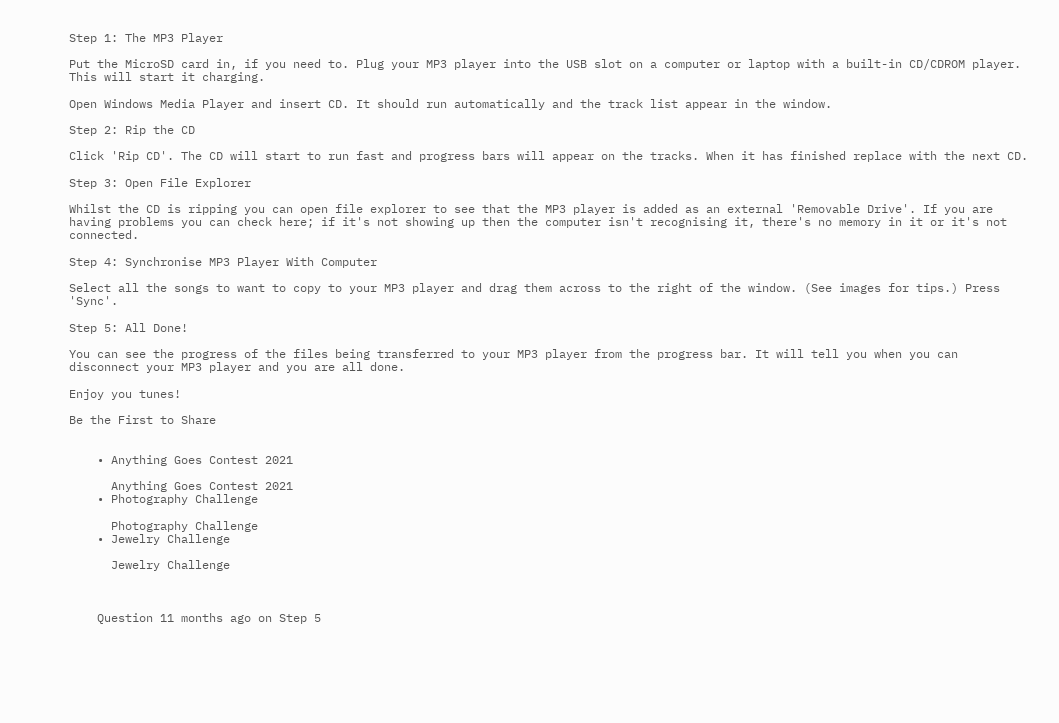Step 1: The MP3 Player

Put the MicroSD card in, if you need to. Plug your MP3 player into the USB slot on a computer or laptop with a built-in CD/CDROM player. This will start it charging.

Open Windows Media Player and insert CD. It should run automatically and the track list appear in the window.

Step 2: Rip the CD

Click 'Rip CD'. The CD will start to run fast and progress bars will appear on the tracks. When it has finished replace with the next CD.

Step 3: Open File Explorer

Whilst the CD is ripping you can open file explorer to see that the MP3 player is added as an external 'Removable Drive'. If you are having problems you can check here; if it's not showing up then the computer isn't recognising it, there's no memory in it or it's not connected.

Step 4: Synchronise MP3 Player With Computer

Select all the songs to want to copy to your MP3 player and drag them across to the right of the window. (See images for tips.) Press 'Sync'.

Step 5: All Done!

You can see the progress of the files being transferred to your MP3 player from the progress bar. It will tell you when you can disconnect your MP3 player and you are all done.

Enjoy you tunes!

Be the First to Share


    • Anything Goes Contest 2021

      Anything Goes Contest 2021
    • Photography Challenge

      Photography Challenge
    • Jewelry Challenge

      Jewelry Challenge



    Question 11 months ago on Step 5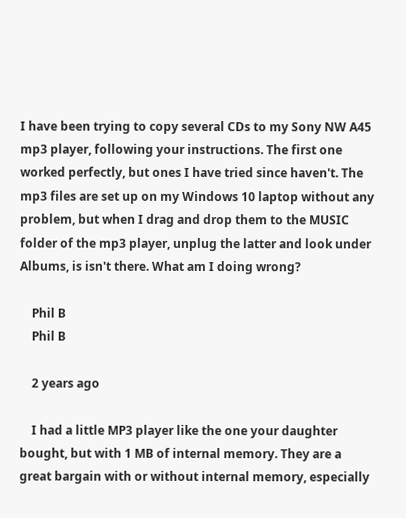I have been trying to copy several CDs to my Sony NW A45 mp3 player, following your instructions. The first one worked perfectly, but ones I have tried since haven't. The mp3 files are set up on my Windows 10 laptop without any problem, but when I drag and drop them to the MUSIC folder of the mp3 player, unplug the latter and look under Albums, is isn't there. What am I doing wrong?

    Phil B
    Phil B

    2 years ago

    I had a little MP3 player like the one your daughter bought, but with 1 MB of internal memory. They are a great bargain with or without internal memory, especially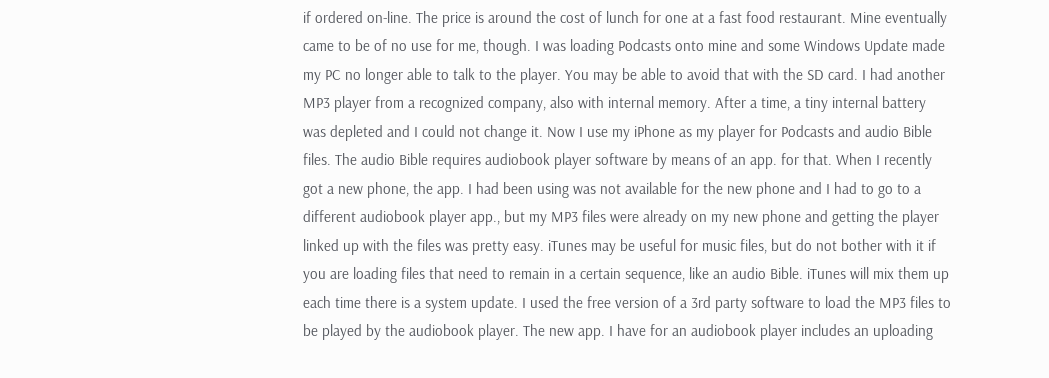if ordered on-line. The price is around the cost of lunch for one at a fast food restaurant. Mine eventually came to be of no use for me, though. I was loading Podcasts onto mine and some Windows Update made my PC no longer able to talk to the player. You may be able to avoid that with the SD card. I had another MP3 player from a recognized company, also with internal memory. After a time, a tiny internal battery was depleted and I could not change it. Now I use my iPhone as my player for Podcasts and audio Bible files. The audio Bible requires audiobook player software by means of an app. for that. When I recently got a new phone, the app. I had been using was not available for the new phone and I had to go to a different audiobook player app., but my MP3 files were already on my new phone and getting the player linked up with the files was pretty easy. iTunes may be useful for music files, but do not bother with it if you are loading files that need to remain in a certain sequence, like an audio Bible. iTunes will mix them up each time there is a system update. I used the free version of a 3rd party software to load the MP3 files to be played by the audiobook player. The new app. I have for an audiobook player includes an uploading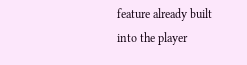feature already built into the player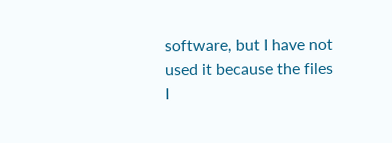software, but I have not used it because the files I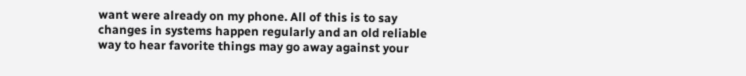want were already on my phone. All of this is to say changes in systems happen regularly and an old reliable way to hear favorite things may go away against your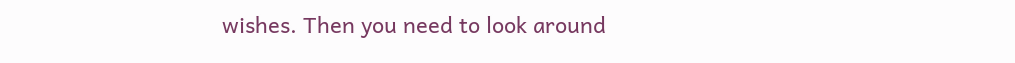wishes. Then you need to look around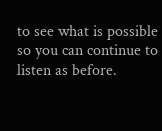to see what is possible so you can continue to listen as before.